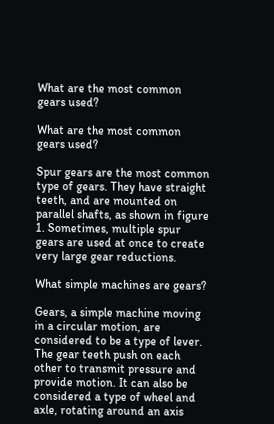What are the most common gears used?

What are the most common gears used?

Spur gears are the most common type of gears. They have straight teeth, and are mounted on parallel shafts, as shown in figure 1. Sometimes, multiple spur gears are used at once to create very large gear reductions.

What simple machines are gears?

Gears, a simple machine moving in a circular motion, are considered to be a type of lever. The gear teeth push on each other to transmit pressure and provide motion. It can also be considered a type of wheel and axle, rotating around an axis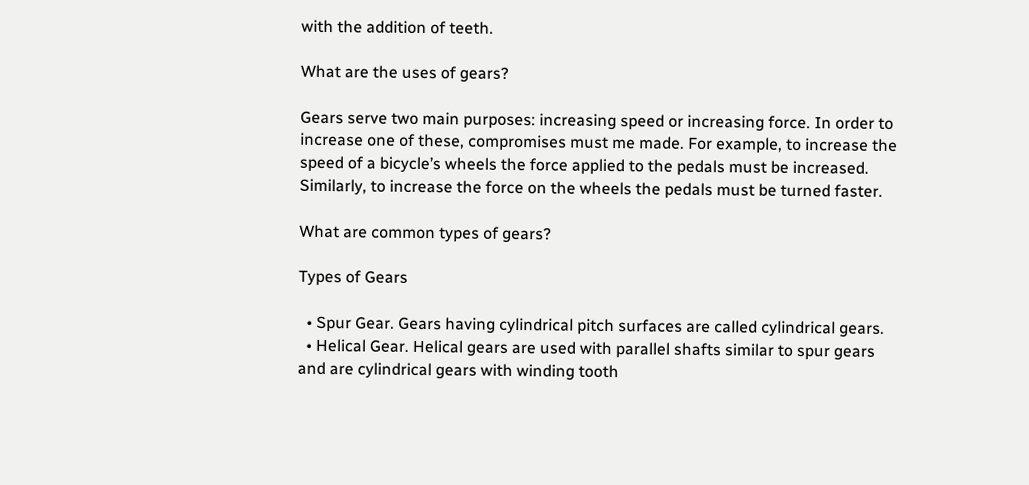with the addition of teeth.

What are the uses of gears?

Gears serve two main purposes: increasing speed or increasing force. In order to increase one of these, compromises must me made. For example, to increase the speed of a bicycle’s wheels the force applied to the pedals must be increased. Similarly, to increase the force on the wheels the pedals must be turned faster.

What are common types of gears?

Types of Gears

  • Spur Gear. Gears having cylindrical pitch surfaces are called cylindrical gears.
  • Helical Gear. Helical gears are used with parallel shafts similar to spur gears and are cylindrical gears with winding tooth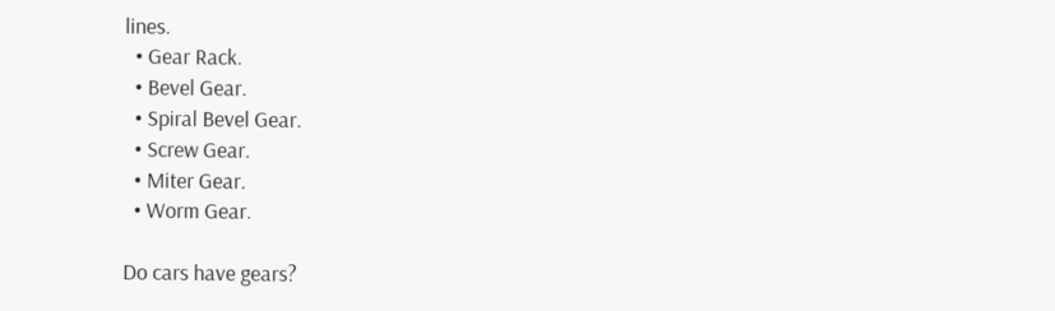lines.
  • Gear Rack.
  • Bevel Gear.
  • Spiral Bevel Gear.
  • Screw Gear.
  • Miter Gear.
  • Worm Gear.

Do cars have gears?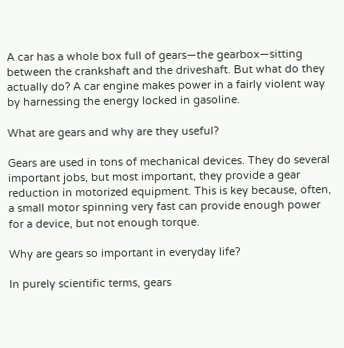A car has a whole box full of gears—the gearbox—sitting between the crankshaft and the driveshaft. But what do they actually do? A car engine makes power in a fairly violent way by harnessing the energy locked in gasoline.

What are gears and why are they useful?

Gears are used in tons of mechanical devices. They do several important jobs, but most important, they provide a gear reduction in motorized equipment. This is key because, often, a small motor spinning very fast can provide enough power for a device, but not enough torque.

Why are gears so important in everyday life?

In purely scientific terms, gears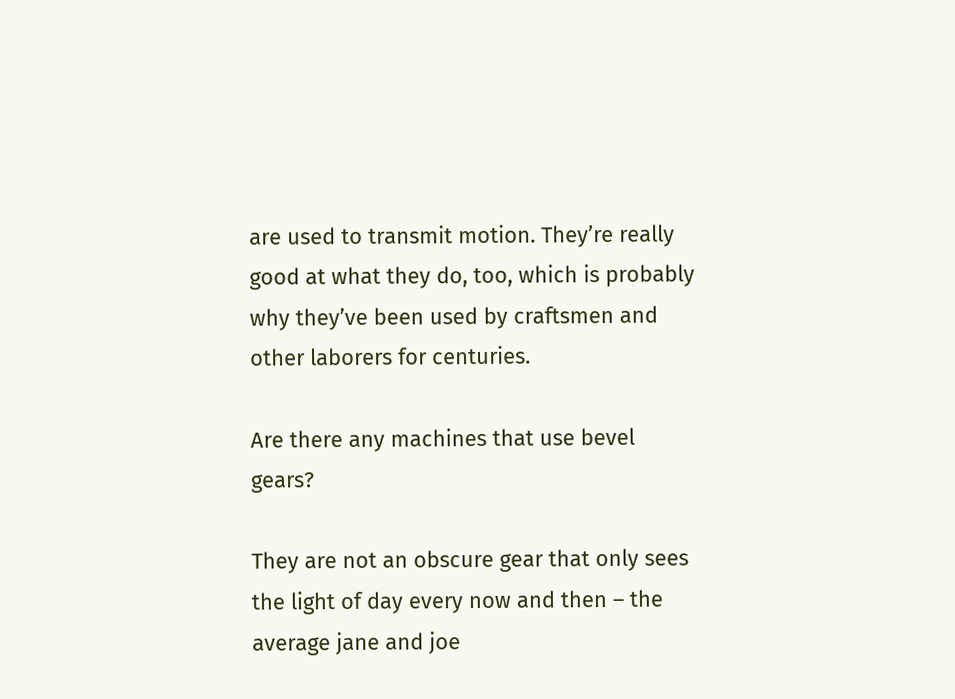are used to transmit motion. They’re really good at what they do, too, which is probably why they’ve been used by craftsmen and other laborers for centuries.

Are there any machines that use bevel gears?

They are not an obscure gear that only sees the light of day every now and then – the average jane and joe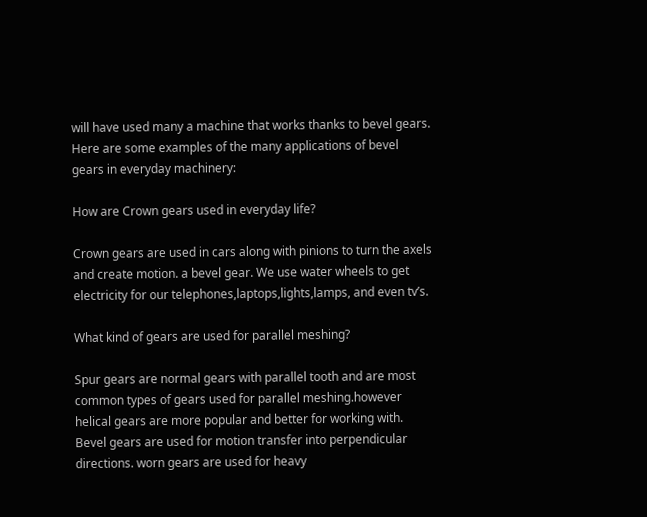will have used many a machine that works thanks to bevel gears. Here are some examples of the many applications of bevel gears in everyday machinery:

How are Crown gears used in everyday life?

Crown gears are used in cars along with pinions to turn the axels and create motion. a bevel gear. We use water wheels to get electricity for our telephones,laptops,lights,lamps, and even tv’s.

What kind of gears are used for parallel meshing?

Spur gears are normal gears with parallel tooth and are most common types of gears used for parallel meshing.however helical gears are more popular and better for working with. Bevel gears are used for motion transfer into perpendicular directions. worn gears are used for heavy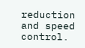reduction and speed control.